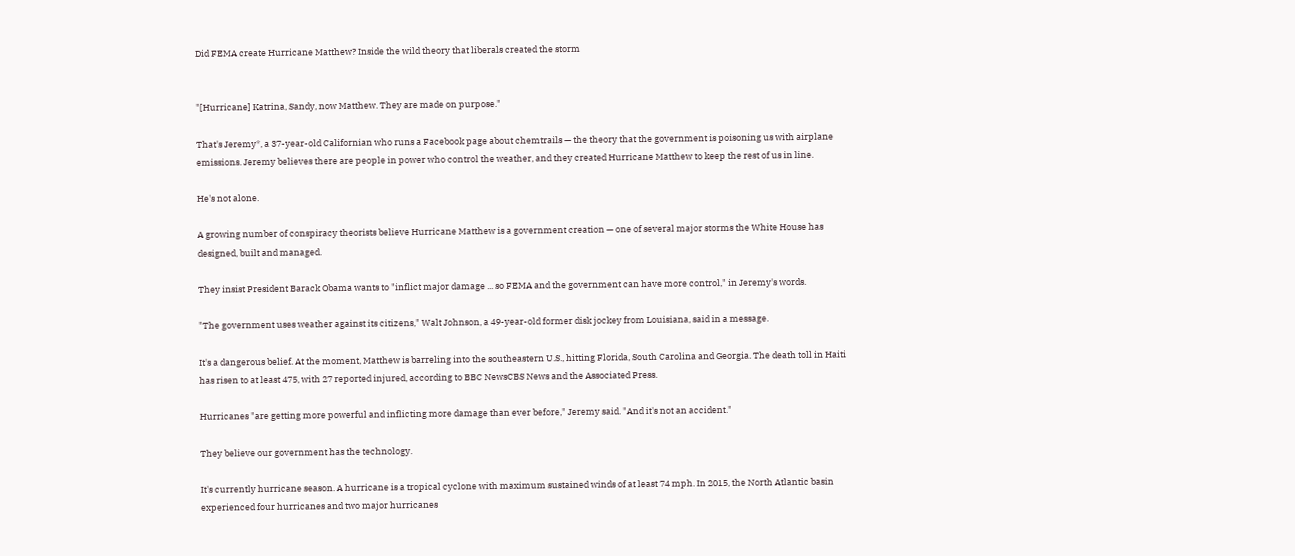Did FEMA create Hurricane Matthew? Inside the wild theory that liberals created the storm


"[Hurricane] Katrina, Sandy, now Matthew. They are made on purpose."

That's Jeremy*, a 37-year-old Californian who runs a Facebook page about chemtrails — the theory that the government is poisoning us with airplane emissions. Jeremy believes there are people in power who control the weather, and they created Hurricane Matthew to keep the rest of us in line.

He's not alone.

A growing number of conspiracy theorists believe Hurricane Matthew is a government creation — one of several major storms the White House has designed, built and managed.

They insist President Barack Obama wants to "inflict major damage ... so FEMA and the government can have more control," in Jeremy's words.

"The government uses weather against its citizens," Walt Johnson, a 49-year-old former disk jockey from Louisiana, said in a message.

It's a dangerous belief. At the moment, Matthew is barreling into the southeastern U.S., hitting Florida, South Carolina and Georgia. The death toll in Haiti has risen to at least 475, with 27 reported injured, according to BBC NewsCBS News and the Associated Press.

Hurricanes "are getting more powerful and inflicting more damage than ever before," Jeremy said. "And it's not an accident."

They believe our government has the technology.

It's currently hurricane season. A hurricane is a tropical cyclone with maximum sustained winds of at least 74 mph. In 2015, the North Atlantic basin experienced four hurricanes and two major hurricanes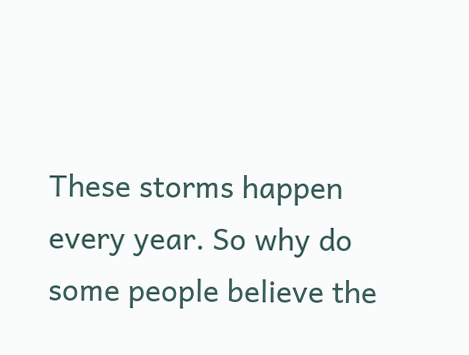These storms happen every year. So why do some people believe the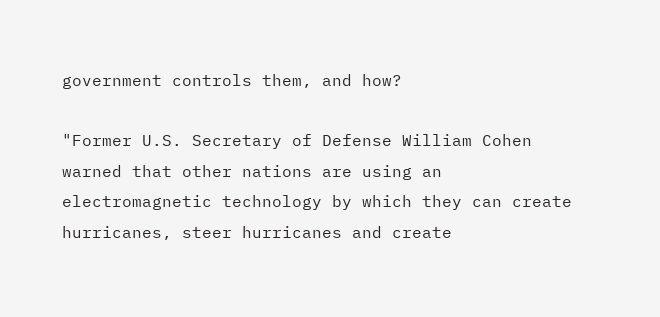government controls them, and how?

"Former U.S. Secretary of Defense William Cohen warned that other nations are using an electromagnetic technology by which they can create hurricanes, steer hurricanes and create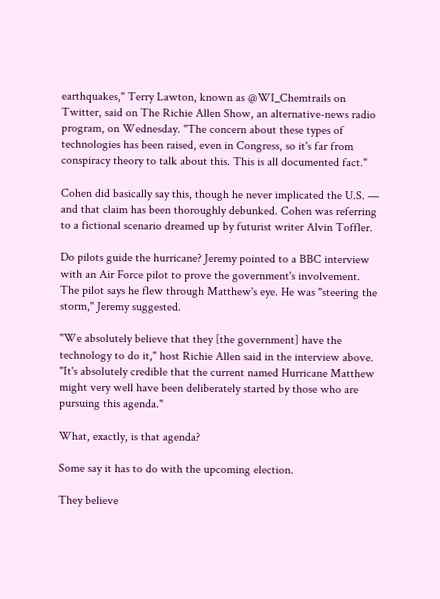earthquakes," Terry Lawton, known as @WI_Chemtrails on Twitter, said on The Richie Allen Show, an alternative-news radio program, on Wednesday. "The concern about these types of technologies has been raised, even in Congress, so it's far from conspiracy theory to talk about this. This is all documented fact."

Cohen did basically say this, though he never implicated the U.S. — and that claim has been thoroughly debunked. Cohen was referring to a fictional scenario dreamed up by futurist writer Alvin Toffler.

Do pilots guide the hurricane? Jeremy pointed to a BBC interview with an Air Force pilot to prove the government's involvement. The pilot says he flew through Matthew's eye. He was "steering the storm," Jeremy suggested.

"We absolutely believe that they [the government] have the technology to do it," host Richie Allen said in the interview above. "It's absolutely credible that the current named Hurricane Matthew might very well have been deliberately started by those who are pursuing this agenda."

What, exactly, is that agenda?

Some say it has to do with the upcoming election.

They believe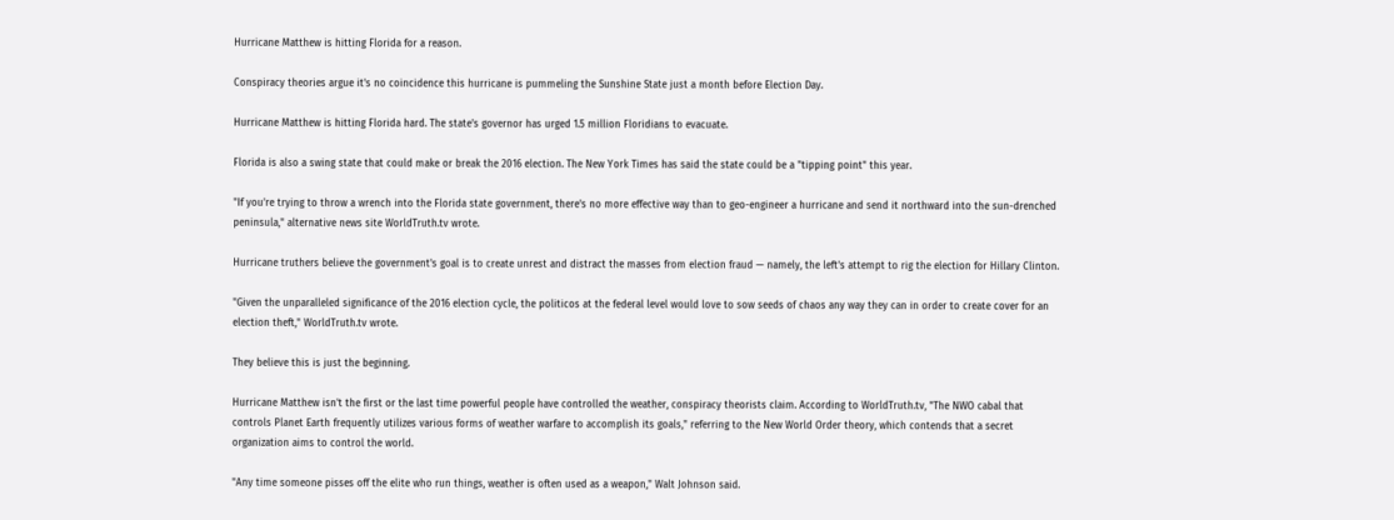Hurricane Matthew is hitting Florida for a reason.

Conspiracy theories argue it's no coincidence this hurricane is pummeling the Sunshine State just a month before Election Day.

Hurricane Matthew is hitting Florida hard. The state's governor has urged 1.5 million Floridians to evacuate.

Florida is also a swing state that could make or break the 2016 election. The New York Times has said the state could be a "tipping point" this year.

"If you're trying to throw a wrench into the Florida state government, there's no more effective way than to geo-engineer a hurricane and send it northward into the sun-drenched peninsula," alternative news site WorldTruth.tv wrote.

Hurricane truthers believe the government's goal is to create unrest and distract the masses from election fraud — namely, the left's attempt to rig the election for Hillary Clinton.

"Given the unparalleled significance of the 2016 election cycle, the politicos at the federal level would love to sow seeds of chaos any way they can in order to create cover for an election theft," WorldTruth.tv wrote.

They believe this is just the beginning.

Hurricane Matthew isn't the first or the last time powerful people have controlled the weather, conspiracy theorists claim. According to WorldTruth.tv, "The NWO cabal that controls Planet Earth frequently utilizes various forms of weather warfare to accomplish its goals," referring to the New World Order theory, which contends that a secret organization aims to control the world.

"Any time someone pisses off the elite who run things, weather is often used as a weapon," Walt Johnson said.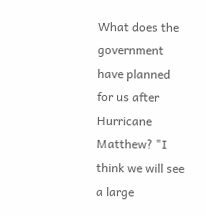What does the government have planned for us after Hurricane Matthew? "I think we will see a large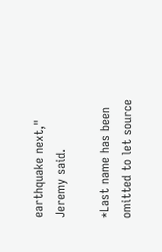earthquake next," Jeremy said.

*Last name has been omitted to let source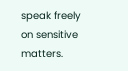speak freely on sensitive matters.